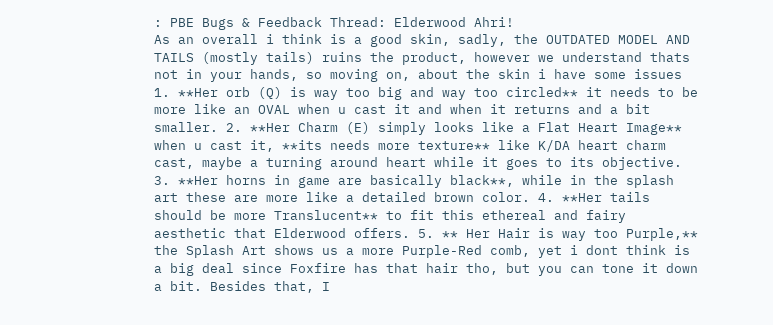: PBE Bugs & Feedback Thread: Elderwood Ahri!
As an overall i think is a good skin, sadly, the OUTDATED MODEL AND TAILS (mostly tails) ruins the product, however we understand thats not in your hands, so moving on, about the skin i have some issues 1. **Her orb (Q) is way too big and way too circled** it needs to be more like an OVAL when u cast it and when it returns and a bit smaller. 2. **Her Charm (E) simply looks like a Flat Heart Image** when u cast it, **its needs more texture** like K/DA heart charm cast, maybe a turning around heart while it goes to its objective. 3. **Her horns in game are basically black**, while in the splash art these are more like a detailed brown color. 4. **Her tails should be more Translucent** to fit this ethereal and fairy aesthetic that Elderwood offers. 5. ** Her Hair is way too Purple,** the Splash Art shows us a more Purple-Red comb, yet i dont think is a big deal since Foxfire has that hair tho, but you can tone it down a bit. Besides that, I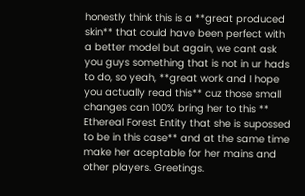honestly think this is a **great produced skin** that could have been perfect with a better model but again, we cant ask you guys something that is not in ur hads to do, so yeah, **great work and I hope you actually read this** cuz those small changes can 100% bring her to this ** Ethereal Forest Entity that she is supossed to be in this case** and at the same time make her aceptable for her mains and other players. Greetings.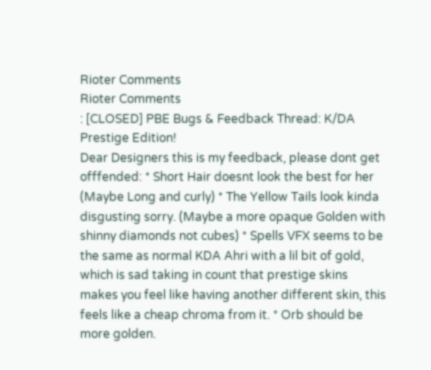Rioter Comments
Rioter Comments
: [CLOSED] PBE Bugs & Feedback Thread: K/DA Prestige Edition!
Dear Designers this is my feedback, please dont get offfended: * Short Hair doesnt look the best for her (Maybe Long and curly) * The Yellow Tails look kinda disgusting sorry. (Maybe a more opaque Golden with shinny diamonds not cubes) * Spells VFX seems to be the same as normal KDA Ahri with a lil bit of gold, which is sad taking in count that prestige skins makes you feel like having another different skin, this feels like a cheap chroma from it. * Orb should be more golden.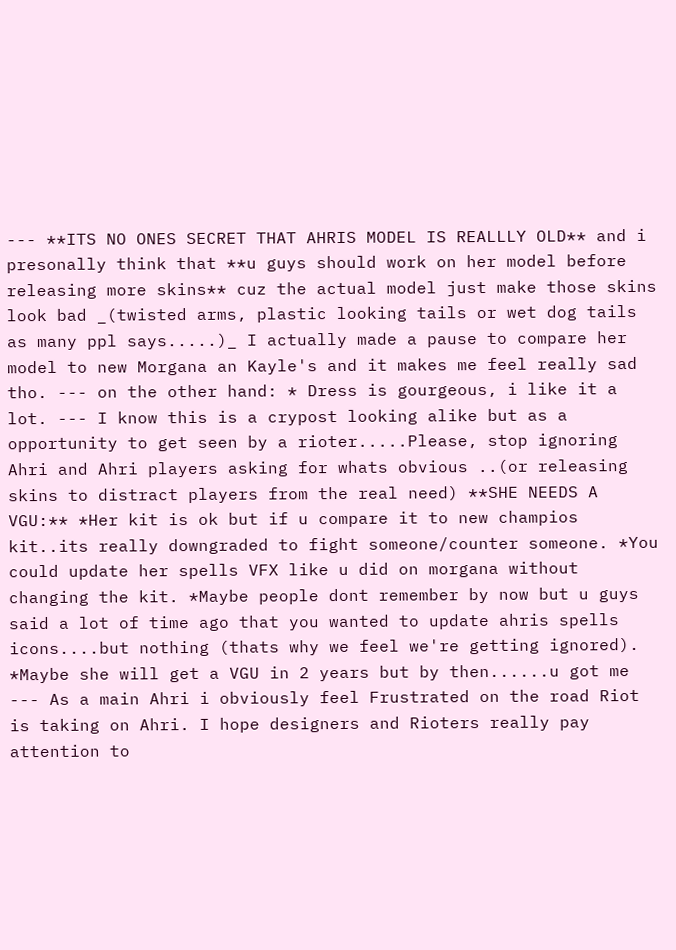--- **ITS NO ONES SECRET THAT AHRIS MODEL IS REALLLY OLD** and i presonally think that **u guys should work on her model before releasing more skins** cuz the actual model just make those skins look bad _(twisted arms, plastic looking tails or wet dog tails as many ppl says.....)_ I actually made a pause to compare her model to new Morgana an Kayle's and it makes me feel really sad tho. --- on the other hand: * Dress is gourgeous, i like it a lot. --- I know this is a crypost looking alike but as a opportunity to get seen by a rioter.....Please, stop ignoring Ahri and Ahri players asking for whats obvious ..(or releasing skins to distract players from the real need) **SHE NEEDS A VGU:** *Her kit is ok but if u compare it to new champios kit..its really downgraded to fight someone/counter someone. *You could update her spells VFX like u did on morgana without changing the kit. *Maybe people dont remember by now but u guys said a lot of time ago that you wanted to update ahris spells icons....but nothing (thats why we feel we're getting ignored). *Maybe she will get a VGU in 2 years but by then......u got me --- As a main Ahri i obviously feel Frustrated on the road Riot is taking on Ahri. I hope designers and Rioters really pay attention to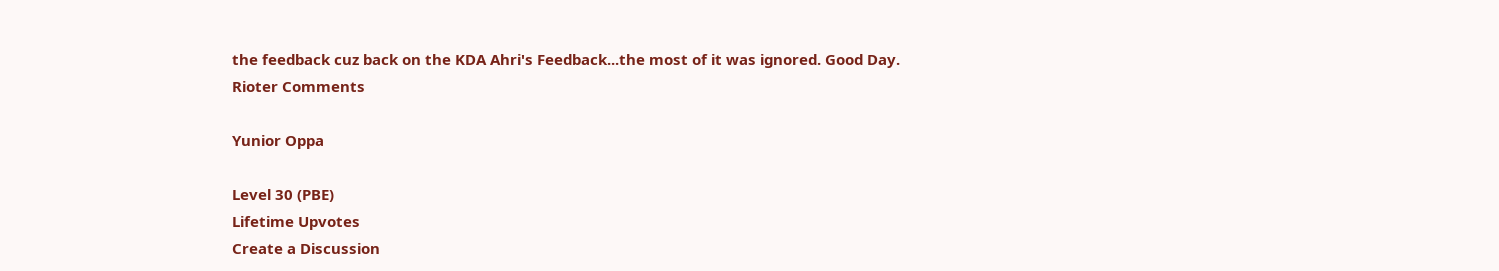the feedback cuz back on the KDA Ahri's Feedback...the most of it was ignored. Good Day.
Rioter Comments

Yunior Oppa

Level 30 (PBE)
Lifetime Upvotes
Create a Discussion